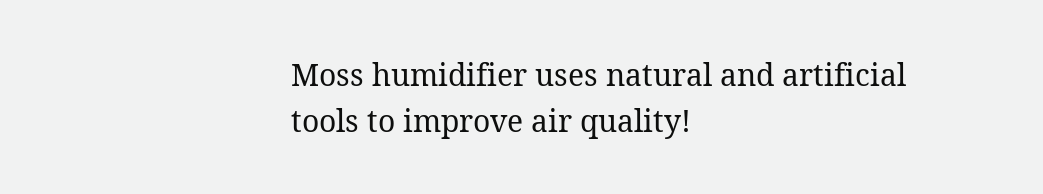Moss humidifier uses natural and artificial tools to improve air quality!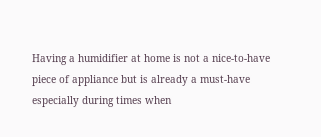Having a humidifier at home is not a nice-to-have piece of appliance but is already a must-have especially during times when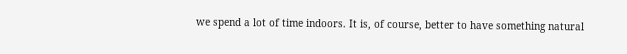we spend a lot of time indoors. It is, of course, better to have something natural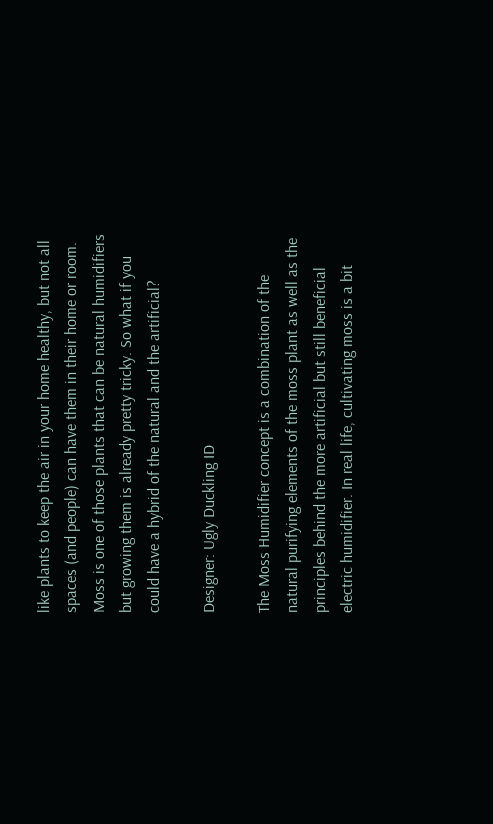like plants to keep the air in your home healthy, but not all spaces (and people) can have them in their home or room. Moss is one of those plants that can be natural humidifiers but growing them is already pretty tricky. So what if you could have a hybrid of the natural and the artificial?

Designer: Ugly Duckling ID

The Moss Humidifier concept is a combination of the natural purifying elements of the moss plant as well as the principles behind the more artificial but still beneficial electric humidifier. In real life, cultivating moss is a bit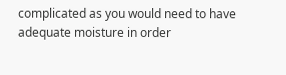complicated as you would need to have adequate moisture in order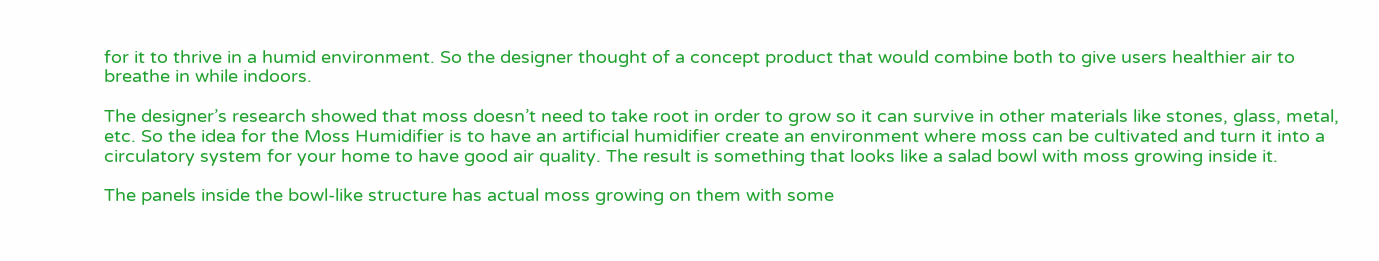for it to thrive in a humid environment. So the designer thought of a concept product that would combine both to give users healthier air to breathe in while indoors.

The designer’s research showed that moss doesn’t need to take root in order to grow so it can survive in other materials like stones, glass, metal, etc. So the idea for the Moss Humidifier is to have an artificial humidifier create an environment where moss can be cultivated and turn it into a circulatory system for your home to have good air quality. The result is something that looks like a salad bowl with moss growing inside it.

The panels inside the bowl-like structure has actual moss growing on them with some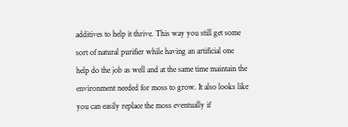additives to help it thrive. This way you still get some sort of natural purifier while having an artificial one help do the job as well and at the same time maintain the environment needed for moss to grow. It also looks like you can easily replace the moss eventually if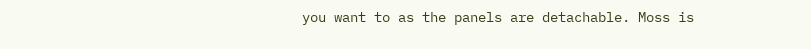you want to as the panels are detachable. Moss is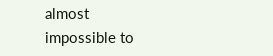almost impossible to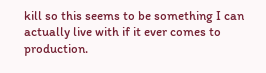kill so this seems to be something I can actually live with if it ever comes to production.